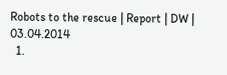Robots to the rescue | Report | DW | 03.04.2014
  1.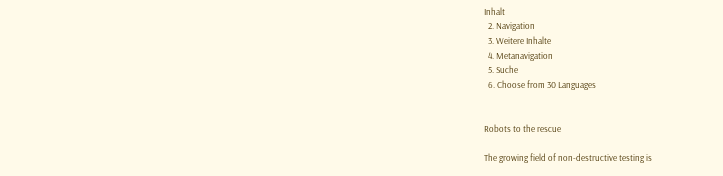Inhalt
  2. Navigation
  3. Weitere Inhalte
  4. Metanavigation
  5. Suche
  6. Choose from 30 Languages


Robots to the rescue

The growing field of non-destructive testing is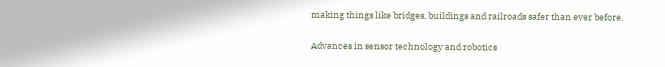making things like bridges, buildings and railroads safer than ever before.

Advances in sensor technology and robotics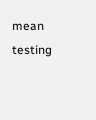mean testing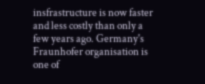insfrastructure is now faster and less costly than only a few years ago. Germany's Fraunhofer organisation is one of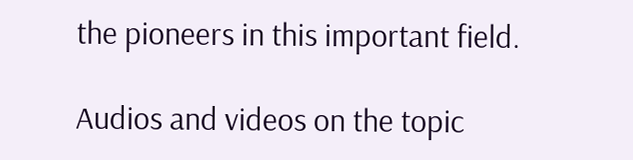the pioneers in this important field.

Audios and videos on the topic